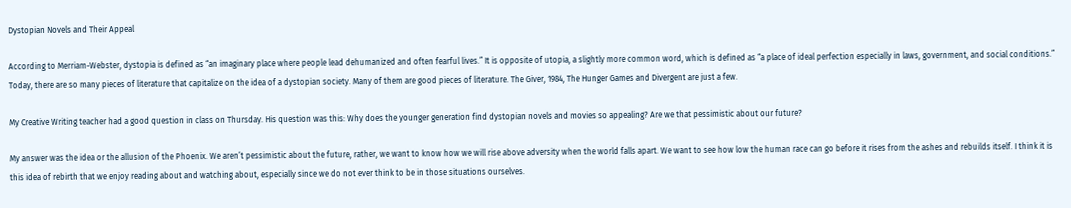Dystopian Novels and Their Appeal

According to Merriam-Webster, dystopia is defined as “an imaginary place where people lead dehumanized and often fearful lives.” It is opposite of utopia, a slightly more common word, which is defined as “a place of ideal perfection especially in laws, government, and social conditions.” Today, there are so many pieces of literature that capitalize on the idea of a dystopian society. Many of them are good pieces of literature. The Giver, 1984, The Hunger Games and Divergent are just a few.

My Creative Writing teacher had a good question in class on Thursday. His question was this: Why does the younger generation find dystopian novels and movies so appealing? Are we that pessimistic about our future?

My answer was the idea or the allusion of the Phoenix. We aren’t pessimistic about the future, rather, we want to know how we will rise above adversity when the world falls apart. We want to see how low the human race can go before it rises from the ashes and rebuilds itself. I think it is this idea of rebirth that we enjoy reading about and watching about, especially since we do not ever think to be in those situations ourselves.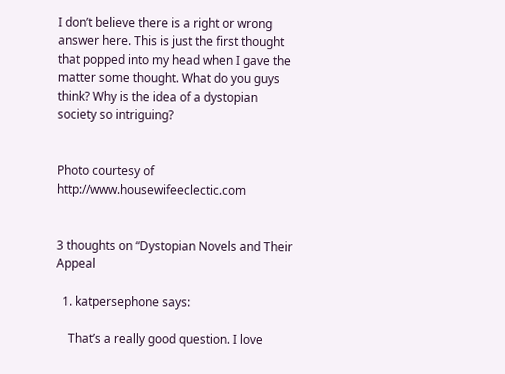I don’t believe there is a right or wrong answer here. This is just the first thought that popped into my head when I gave the matter some thought. What do you guys think? Why is the idea of a dystopian society so intriguing?


Photo courtesy of http://www.housewifeeclectic.com


3 thoughts on “Dystopian Novels and Their Appeal

  1. katpersephone says:

    That’s a really good question. I love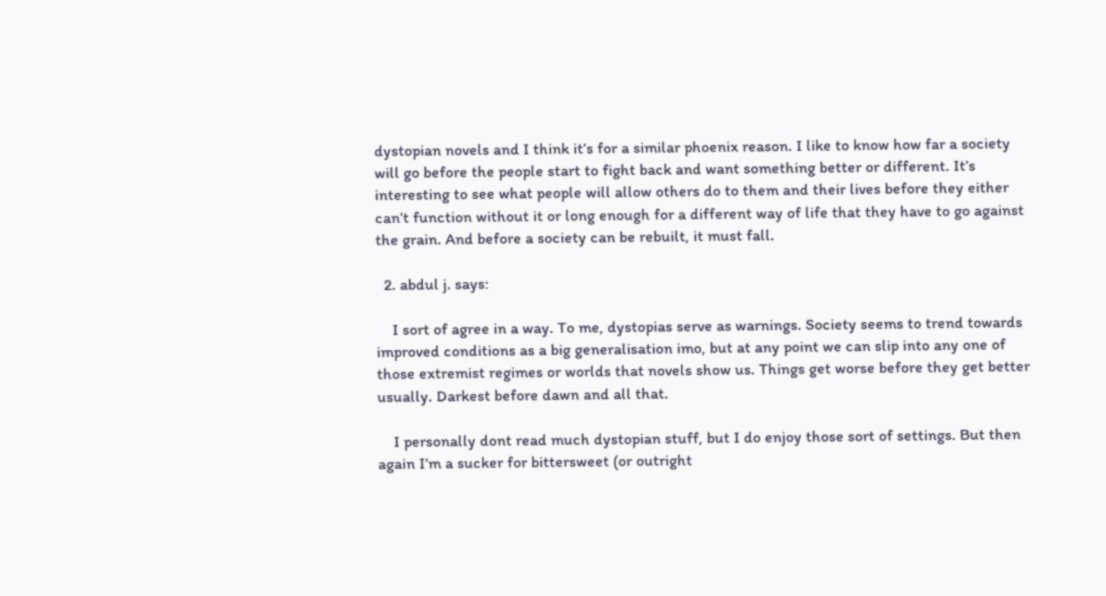dystopian novels and I think it’s for a similar phoenix reason. I like to know how far a society will go before the people start to fight back and want something better or different. It’s interesting to see what people will allow others do to them and their lives before they either can’t function without it or long enough for a different way of life that they have to go against the grain. And before a society can be rebuilt, it must fall.

  2. abdul j. says:

    I sort of agree in a way. To me, dystopias serve as warnings. Society seems to trend towards improved conditions as a big generalisation imo, but at any point we can slip into any one of those extremist regimes or worlds that novels show us. Things get worse before they get better usually. Darkest before dawn and all that.

    I personally dont read much dystopian stuff, but I do enjoy those sort of settings. But then again I’m a sucker for bittersweet (or outright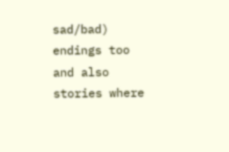sad/bad) endings too and also stories where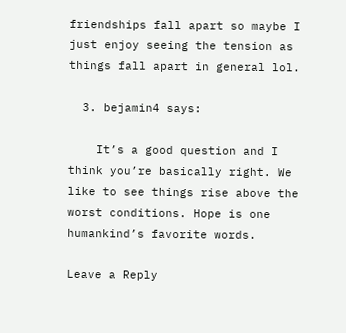friendships fall apart so maybe I just enjoy seeing the tension as things fall apart in general lol.

  3. bejamin4 says:

    It’s a good question and I think you’re basically right. We like to see things rise above the worst conditions. Hope is one humankind’s favorite words.

Leave a Reply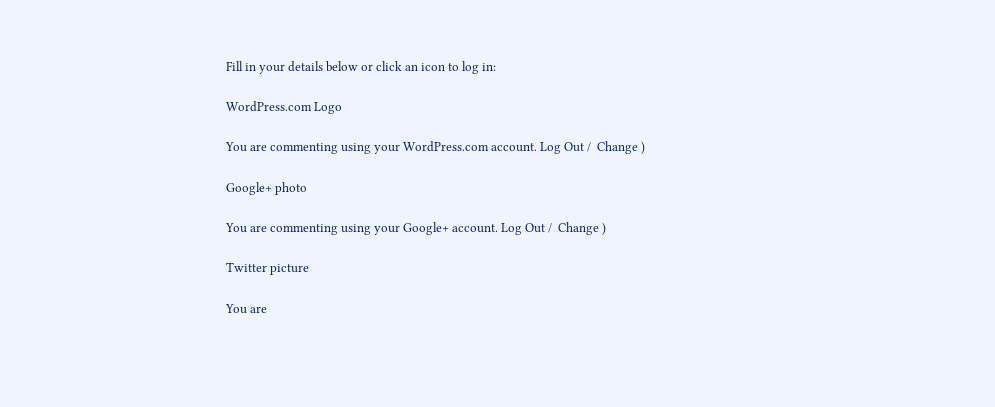Fill in your details below or click an icon to log in:

WordPress.com Logo

You are commenting using your WordPress.com account. Log Out /  Change )

Google+ photo

You are commenting using your Google+ account. Log Out /  Change )

Twitter picture

You are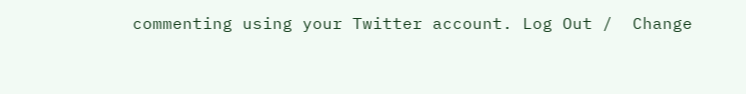commenting using your Twitter account. Log Out /  Change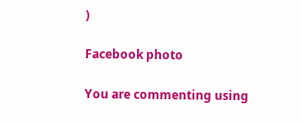)

Facebook photo

You are commenting using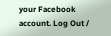your Facebook account. Log Out /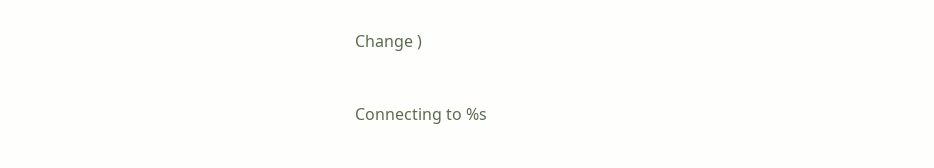Change )


Connecting to %s